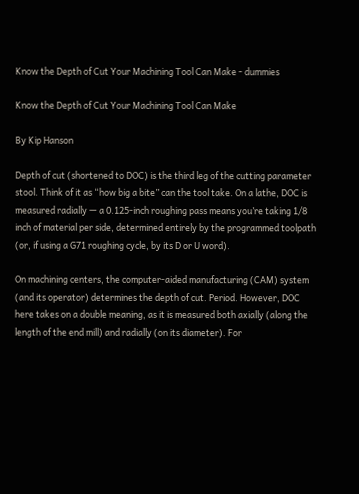Know the Depth of Cut Your Machining Tool Can Make - dummies

Know the Depth of Cut Your Machining Tool Can Make

By Kip Hanson

Depth of cut (shortened to DOC) is the third leg of the cutting parameter stool. Think of it as “how big a bite” can the tool take. On a lathe, DOC is measured radially — a 0.125-inch roughing pass means you’re taking 1/8 inch of material per side, determined entirely by the programmed toolpath (or, if using a G71 roughing cycle, by its D or U word).

On machining centers, the computer-aided manufacturing (CAM) system (and its operator) determines the depth of cut. Period. However, DOC here takes on a double meaning, as it is measured both axially (along the length of the end mill) and radially (on its diameter). For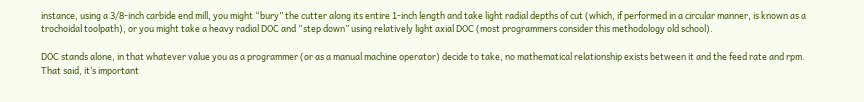instance, using a 3/8-inch carbide end mill, you might “bury” the cutter along its entire 1-inch length and take light radial depths of cut (which, if performed in a circular manner, is known as a trochoidal toolpath), or you might take a heavy radial DOC and “step down” using relatively light axial DOC (most programmers consider this methodology old school).

DOC stands alone, in that whatever value you as a programmer (or as a manual machine operator) decide to take, no mathematical relationship exists between it and the feed rate and rpm. That said, it’s important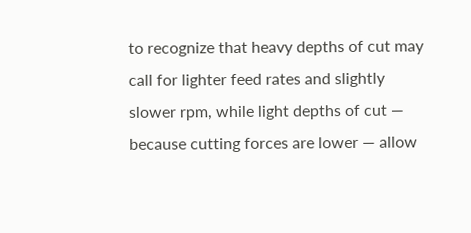to recognize that heavy depths of cut may call for lighter feed rates and slightly slower rpm, while light depths of cut — because cutting forces are lower — allow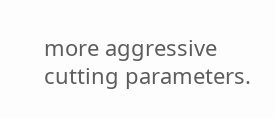more aggressive cutting parameters.